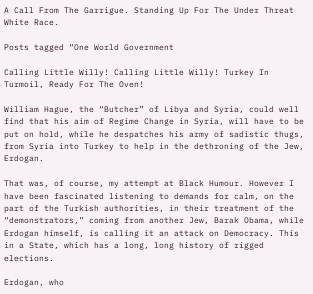A Call From The Garrigue. Standing Up For The Under Threat White Race.

Posts tagged “One World Government

Calling Little Willy! Calling Little Willy! Turkey In Turmoil, Ready For The Oven!

William Hague, the “Butcher” of Libya and Syria, could well find that his aim of Regime Change in Syria, will have to be put on hold, while he despatches his army of sadistic thugs, from Syria into Turkey to help in the dethroning of the Jew, Erdogan.

That was, of course, my attempt at Black Humour. However I have been fascinated listening to demands for calm, on the part of the Turkish authorities, in their treatment of the “demonstrators,” coming from another Jew, Barak Obama, while Erdogan himself, is calling it an attack on Democracy. This in a State, which has a long, long history of rigged elections.

Erdogan, who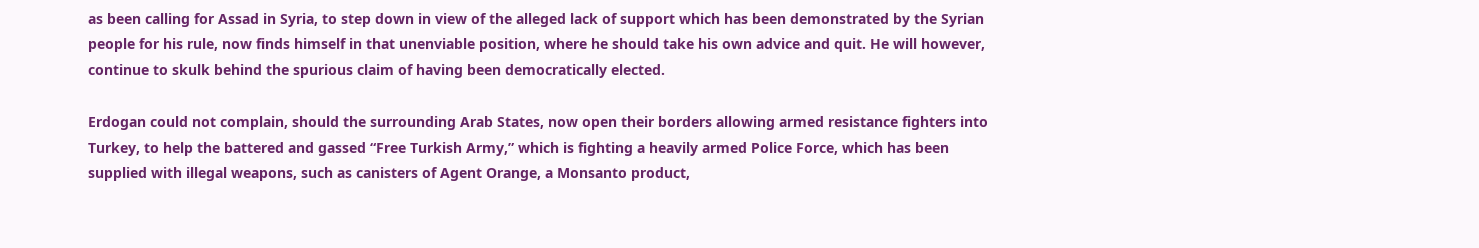as been calling for Assad in Syria, to step down in view of the alleged lack of support which has been demonstrated by the Syrian people for his rule, now finds himself in that unenviable position, where he should take his own advice and quit. He will however, continue to skulk behind the spurious claim of having been democratically elected.

Erdogan could not complain, should the surrounding Arab States, now open their borders allowing armed resistance fighters into Turkey, to help the battered and gassed “Free Turkish Army,” which is fighting a heavily armed Police Force, which has been supplied with illegal weapons, such as canisters of Agent Orange, a Monsanto product,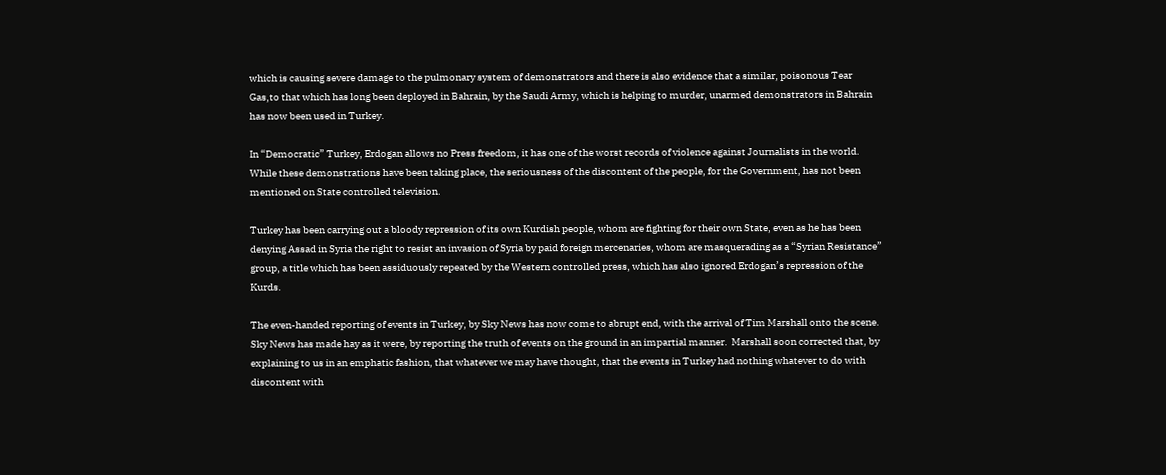which is causing severe damage to the pulmonary system of demonstrators and there is also evidence that a similar, poisonous Tear Gas,to that which has long been deployed in Bahrain, by the Saudi Army, which is helping to murder, unarmed demonstrators in Bahrain has now been used in Turkey.

In “Democratic” Turkey, Erdogan allows no Press freedom, it has one of the worst records of violence against Journalists in the world. While these demonstrations have been taking place, the seriousness of the discontent of the people, for the Government, has not been mentioned on State controlled television.

Turkey has been carrying out a bloody repression of its own Kurdish people, whom are fighting for their own State, even as he has been denying Assad in Syria the right to resist an invasion of Syria by paid foreign mercenaries, whom are masquerading as a “Syrian Resistance” group, a title which has been assiduously repeated by the Western controlled press, which has also ignored Erdogan’s repression of the Kurds.

The even-handed reporting of events in Turkey, by Sky News has now come to abrupt end, with the arrival of Tim Marshall onto the scene.  Sky News has made hay as it were, by reporting the truth of events on the ground in an impartial manner.  Marshall soon corrected that, by explaining to us in an emphatic fashion, that whatever we may have thought, that the events in Turkey had nothing whatever to do with discontent with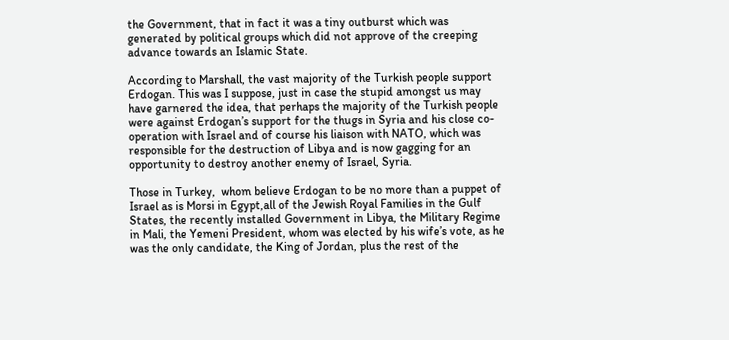the Government, that in fact it was a tiny outburst which was generated by political groups which did not approve of the creeping advance towards an Islamic State.

According to Marshall, the vast majority of the Turkish people support Erdogan. This was I suppose, just in case the stupid amongst us may have garnered the idea, that perhaps the majority of the Turkish people were against Erdogan’s support for the thugs in Syria and his close co-operation with Israel and of course his liaison with NATO, which was responsible for the destruction of Libya and is now gagging for an opportunity to destroy another enemy of Israel, Syria.

Those in Turkey,  whom believe Erdogan to be no more than a puppet of Israel as is Morsi in Egypt,all of the Jewish Royal Families in the Gulf States, the recently installed Government in Libya, the Military Regime in Mali, the Yemeni President, whom was elected by his wife’s vote, as he was the only candidate, the King of Jordan, plus the rest of the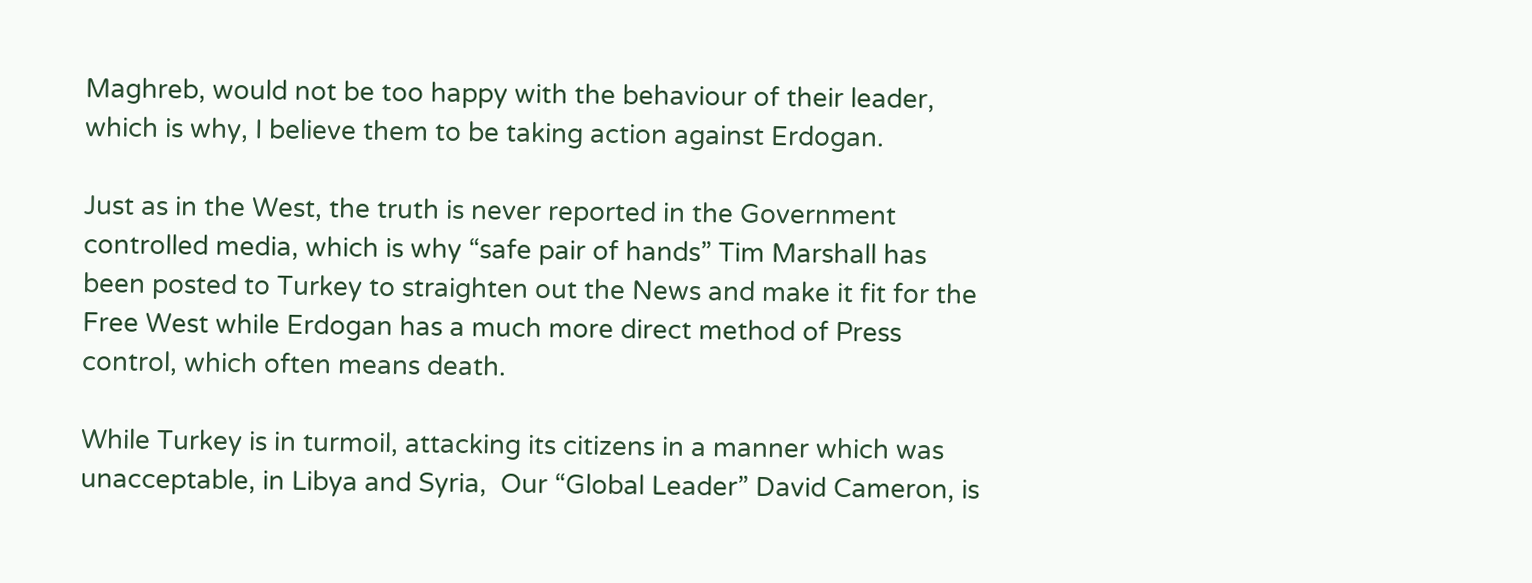Maghreb, would not be too happy with the behaviour of their leader, which is why, I believe them to be taking action against Erdogan.

Just as in the West, the truth is never reported in the Government controlled media, which is why “safe pair of hands” Tim Marshall has been posted to Turkey to straighten out the News and make it fit for the Free West while Erdogan has a much more direct method of Press control, which often means death.

While Turkey is in turmoil, attacking its citizens in a manner which was unacceptable, in Libya and Syria,  Our “Global Leader” David Cameron, is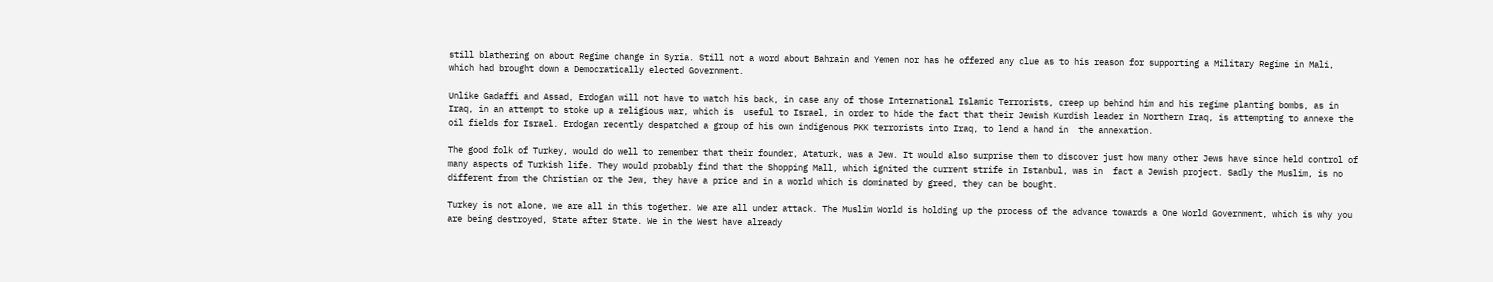still blathering on about Regime change in Syria. Still not a word about Bahrain and Yemen nor has he offered any clue as to his reason for supporting a Military Regime in Mali, which had brought down a Democratically elected Government.

Unlike Gadaffi and Assad, Erdogan will not have to watch his back, in case any of those International Islamic Terrorists, creep up behind him and his regime planting bombs, as in Iraq, in an attempt to stoke up a religious war, which is  useful to Israel, in order to hide the fact that their Jewish Kurdish leader in Northern Iraq, is attempting to annexe the oil fields for Israel. Erdogan recently despatched a group of his own indigenous PKK terrorists into Iraq, to lend a hand in  the annexation.

The good folk of Turkey, would do well to remember that their founder, Ataturk, was a Jew. It would also surprise them to discover just how many other Jews have since held control of many aspects of Turkish life. They would probably find that the Shopping Mall, which ignited the current strife in Istanbul, was in  fact a Jewish project. Sadly the Muslim, is no different from the Christian or the Jew, they have a price and in a world which is dominated by greed, they can be bought.

Turkey is not alone, we are all in this together. We are all under attack. The Muslim World is holding up the process of the advance towards a One World Government, which is why you are being destroyed, State after State. We in the West have already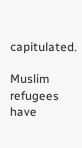capitulated.

Muslim refugees have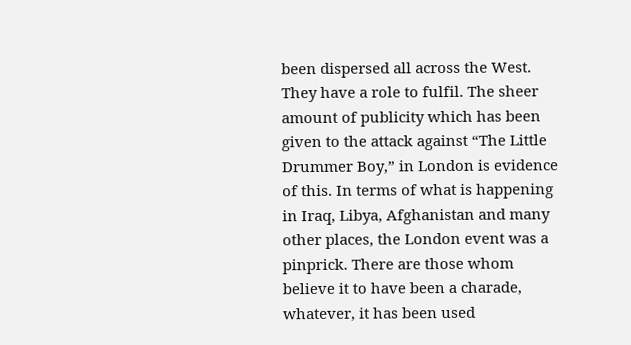been dispersed all across the West. They have a role to fulfil. The sheer amount of publicity which has been given to the attack against “The Little Drummer Boy,” in London is evidence of this. In terms of what is happening in Iraq, Libya, Afghanistan and many other places, the London event was a pinprick. There are those whom believe it to have been a charade, whatever, it has been used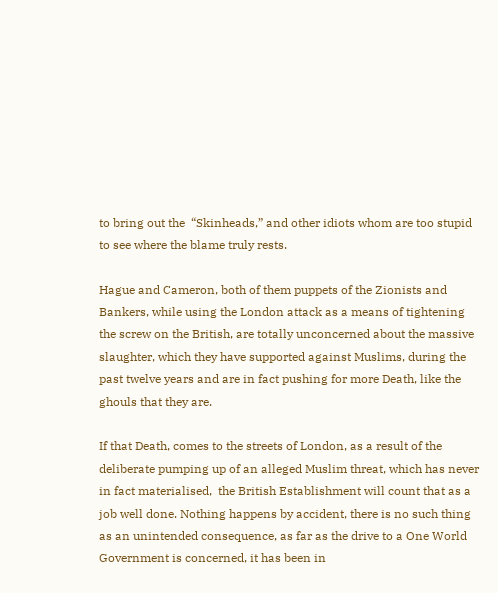to bring out the  “Skinheads,” and other idiots whom are too stupid to see where the blame truly rests.

Hague and Cameron, both of them puppets of the Zionists and Bankers, while using the London attack as a means of tightening the screw on the British, are totally unconcerned about the massive slaughter, which they have supported against Muslims, during the past twelve years and are in fact pushing for more Death, like the ghouls that they are.

If that Death, comes to the streets of London, as a result of the deliberate pumping up of an alleged Muslim threat, which has never in fact materialised,  the British Establishment will count that as a job well done. Nothing happens by accident, there is no such thing as an unintended consequence, as far as the drive to a One World Government is concerned, it has been in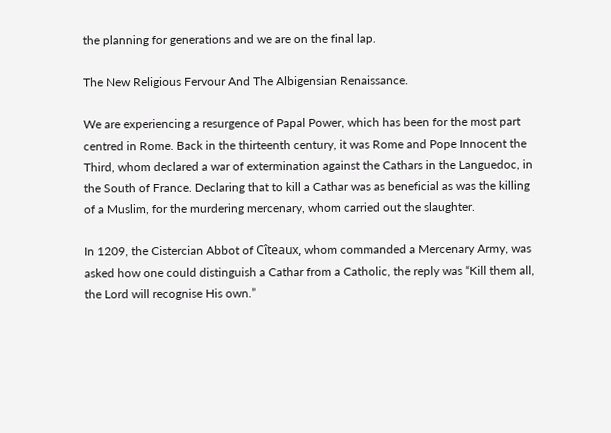the planning for generations and we are on the final lap.

The New Religious Fervour And The Albigensian Renaissance.

We are experiencing a resurgence of Papal Power, which has been for the most part centred in Rome. Back in the thirteenth century, it was Rome and Pope Innocent the Third, whom declared a war of extermination against the Cathars in the Languedoc, in the South of France. Declaring that to kill a Cathar was as beneficial as was the killing of a Muslim, for the murdering mercenary, whom carried out the slaughter.

In 1209, the Cistercian Abbot of Cîteaux, whom commanded a Mercenary Army, was asked how one could distinguish a Cathar from a Catholic, the reply was “Kill them all, the Lord will recognise His own.”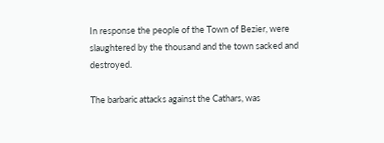In response the people of the Town of Bezier, were slaughtered by the thousand and the town sacked and destroyed.

The barbaric attacks against the Cathars, was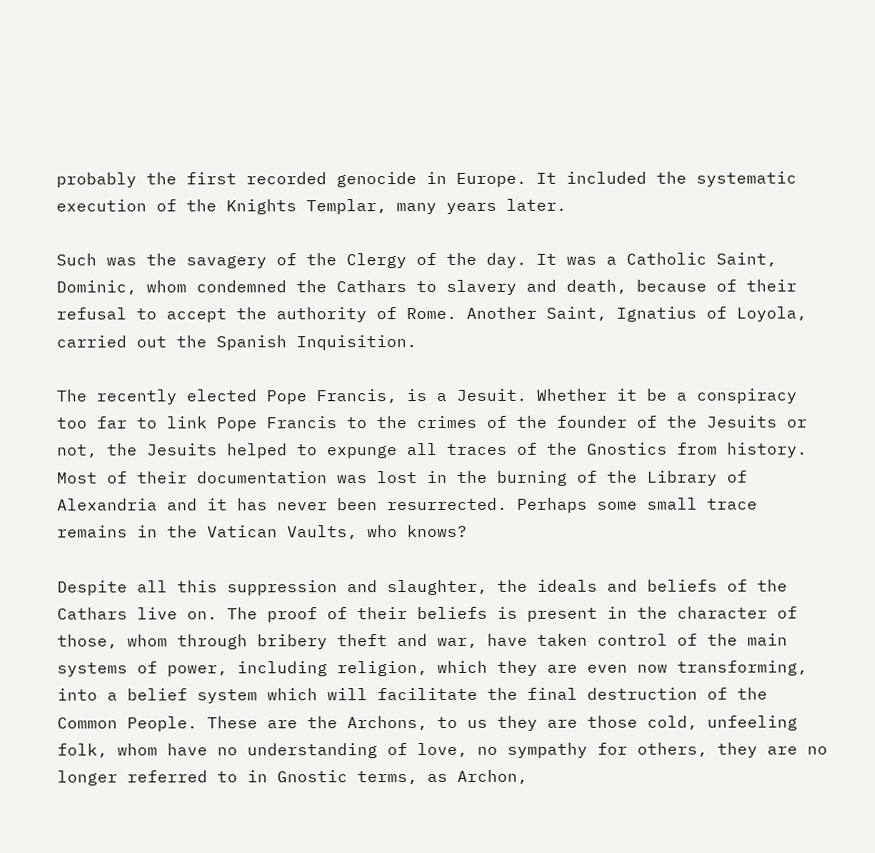probably the first recorded genocide in Europe. It included the systematic execution of the Knights Templar, many years later.

Such was the savagery of the Clergy of the day. It was a Catholic Saint, Dominic, whom condemned the Cathars to slavery and death, because of their refusal to accept the authority of Rome. Another Saint, Ignatius of Loyola, carried out the Spanish Inquisition.

The recently elected Pope Francis, is a Jesuit. Whether it be a conspiracy too far to link Pope Francis to the crimes of the founder of the Jesuits or not, the Jesuits helped to expunge all traces of the Gnostics from history. Most of their documentation was lost in the burning of the Library of Alexandria and it has never been resurrected. Perhaps some small trace remains in the Vatican Vaults, who knows?

Despite all this suppression and slaughter, the ideals and beliefs of the Cathars live on. The proof of their beliefs is present in the character of those, whom through bribery theft and war, have taken control of the main systems of power, including religion, which they are even now transforming, into a belief system which will facilitate the final destruction of the Common People. These are the Archons, to us they are those cold, unfeeling folk, whom have no understanding of love, no sympathy for others, they are no longer referred to in Gnostic terms, as Archon,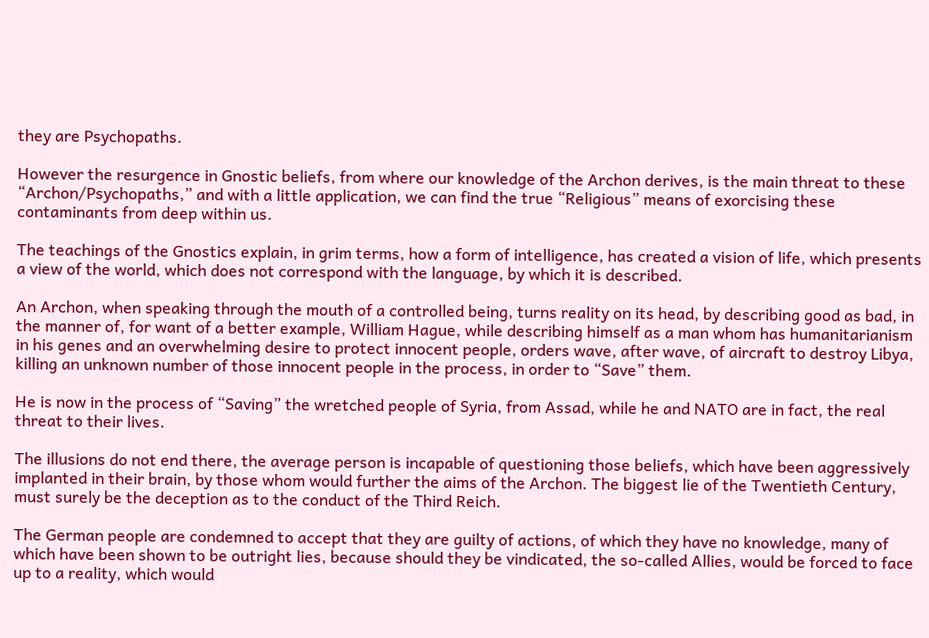they are Psychopaths.

However the resurgence in Gnostic beliefs, from where our knowledge of the Archon derives, is the main threat to these “Archon/Psychopaths,” and with a little application, we can find the true “Religious” means of exorcising these contaminants from deep within us.

The teachings of the Gnostics explain, in grim terms, how a form of intelligence, has created a vision of life, which presents a view of the world, which does not correspond with the language, by which it is described.

An Archon, when speaking through the mouth of a controlled being, turns reality on its head, by describing good as bad, in the manner of, for want of a better example, William Hague, while describing himself as a man whom has humanitarianism in his genes and an overwhelming desire to protect innocent people, orders wave, after wave, of aircraft to destroy Libya, killing an unknown number of those innocent people in the process, in order to “Save” them.

He is now in the process of “Saving” the wretched people of Syria, from Assad, while he and NATO are in fact, the real threat to their lives.

The illusions do not end there, the average person is incapable of questioning those beliefs, which have been aggressively implanted in their brain, by those whom would further the aims of the Archon. The biggest lie of the Twentieth Century, must surely be the deception as to the conduct of the Third Reich.

The German people are condemned to accept that they are guilty of actions, of which they have no knowledge, many of which have been shown to be outright lies, because should they be vindicated, the so-called Allies, would be forced to face up to a reality, which would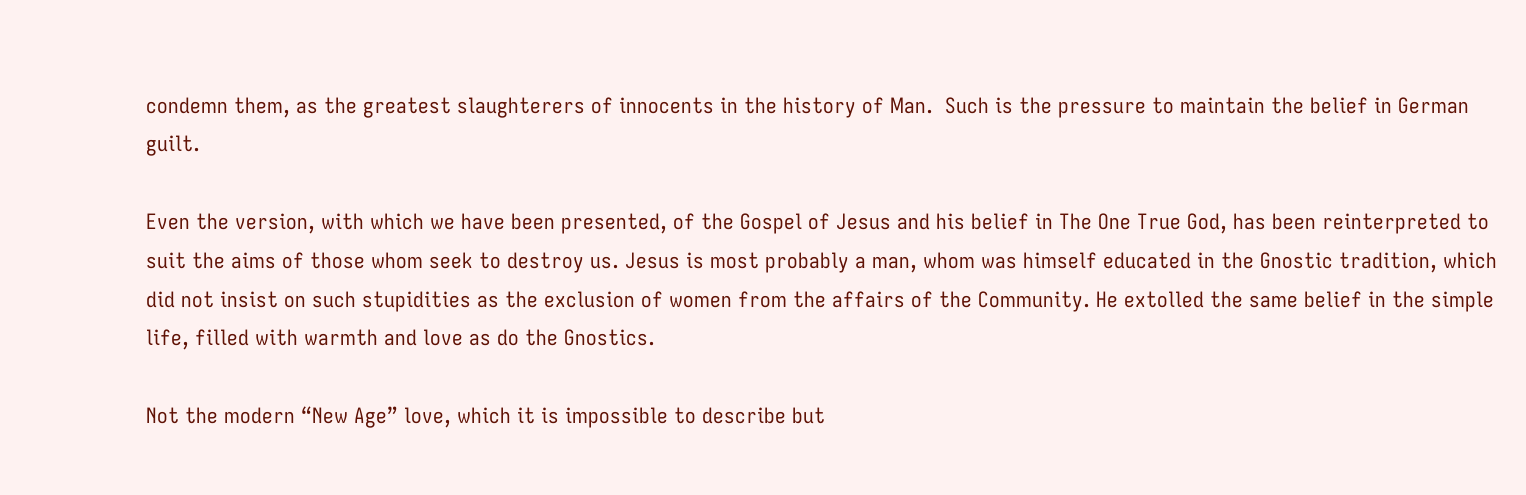condemn them, as the greatest slaughterers of innocents in the history of Man.  Such is the pressure to maintain the belief in German guilt.

Even the version, with which we have been presented, of the Gospel of Jesus and his belief in The One True God, has been reinterpreted to suit the aims of those whom seek to destroy us. Jesus is most probably a man, whom was himself educated in the Gnostic tradition, which did not insist on such stupidities as the exclusion of women from the affairs of the Community. He extolled the same belief in the simple life, filled with warmth and love as do the Gnostics.

Not the modern “New Age” love, which it is impossible to describe but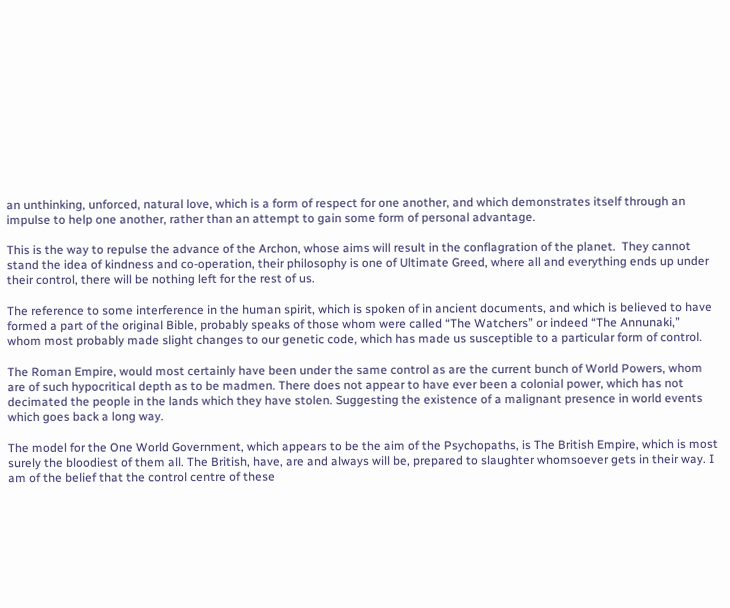an unthinking, unforced, natural love, which is a form of respect for one another, and which demonstrates itself through an impulse to help one another, rather than an attempt to gain some form of personal advantage.

This is the way to repulse the advance of the Archon, whose aims will result in the conflagration of the planet.  They cannot stand the idea of kindness and co-operation, their philosophy is one of Ultimate Greed, where all and everything ends up under their control, there will be nothing left for the rest of us.

The reference to some interference in the human spirit, which is spoken of in ancient documents, and which is believed to have formed a part of the original Bible, probably speaks of those whom were called “The Watchers” or indeed “The Annunaki,”  whom most probably made slight changes to our genetic code, which has made us susceptible to a particular form of control.

The Roman Empire, would most certainly have been under the same control as are the current bunch of World Powers, whom are of such hypocritical depth as to be madmen. There does not appear to have ever been a colonial power, which has not decimated the people in the lands which they have stolen. Suggesting the existence of a malignant presence in world events which goes back a long way.

The model for the One World Government, which appears to be the aim of the Psychopaths, is The British Empire, which is most surely the bloodiest of them all. The British, have, are and always will be, prepared to slaughter whomsoever gets in their way. I am of the belief that the control centre of these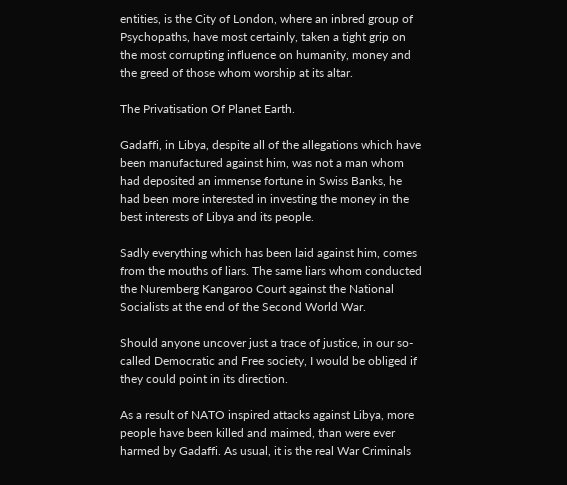entities, is the City of London, where an inbred group of Psychopaths, have most certainly, taken a tight grip on the most corrupting influence on humanity, money and the greed of those whom worship at its altar.

The Privatisation Of Planet Earth.

Gadaffi, in Libya, despite all of the allegations which have been manufactured against him, was not a man whom had deposited an immense fortune in Swiss Banks, he had been more interested in investing the money in the best interests of Libya and its people.

Sadly everything which has been laid against him, comes from the mouths of liars. The same liars whom conducted the Nuremberg Kangaroo Court against the National Socialists at the end of the Second World War.

Should anyone uncover just a trace of justice, in our so-called Democratic and Free society, I would be obliged if they could point in its direction.

As a result of NATO inspired attacks against Libya, more people have been killed and maimed, than were ever harmed by Gadaffi. As usual, it is the real War Criminals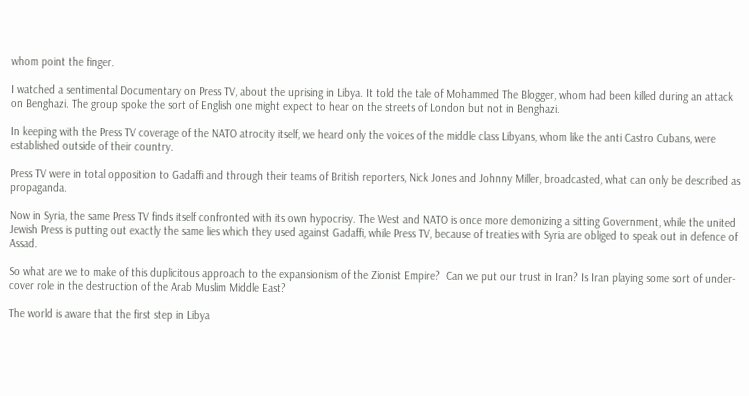whom point the finger.

I watched a sentimental Documentary on Press TV, about the uprising in Libya. It told the tale of Mohammed The Blogger, whom had been killed during an attack on Benghazi. The group spoke the sort of English one might expect to hear on the streets of London but not in Benghazi.

In keeping with the Press TV coverage of the NATO atrocity itself, we heard only the voices of the middle class Libyans, whom like the anti Castro Cubans, were established outside of their country.

Press TV were in total opposition to Gadaffi and through their teams of British reporters, Nick Jones and Johnny Miller, broadcasted, what can only be described as propaganda.

Now in Syria, the same Press TV finds itself confronted with its own hypocrisy. The West and NATO is once more demonizing a sitting Government, while the united Jewish Press is putting out exactly the same lies which they used against Gadaffi, while Press TV, because of treaties with Syria are obliged to speak out in defence of Assad.

So what are we to make of this duplicitous approach to the expansionism of the Zionist Empire?  Can we put our trust in Iran? Is Iran playing some sort of under-cover role in the destruction of the Arab Muslim Middle East?

The world is aware that the first step in Libya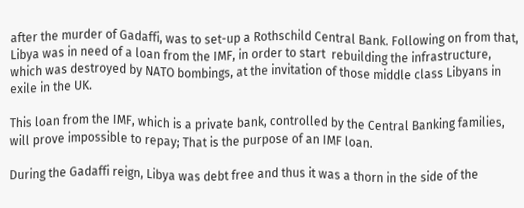after the murder of Gadaffi, was to set-up a Rothschild Central Bank. Following on from that, Libya was in need of a loan from the IMF, in order to start  rebuilding the infrastructure, which was destroyed by NATO bombings, at the invitation of those middle class Libyans in exile in the UK.

This loan from the IMF, which is a private bank, controlled by the Central Banking families, will prove impossible to repay; That is the purpose of an IMF loan.

During the Gadaffi reign, Libya was debt free and thus it was a thorn in the side of the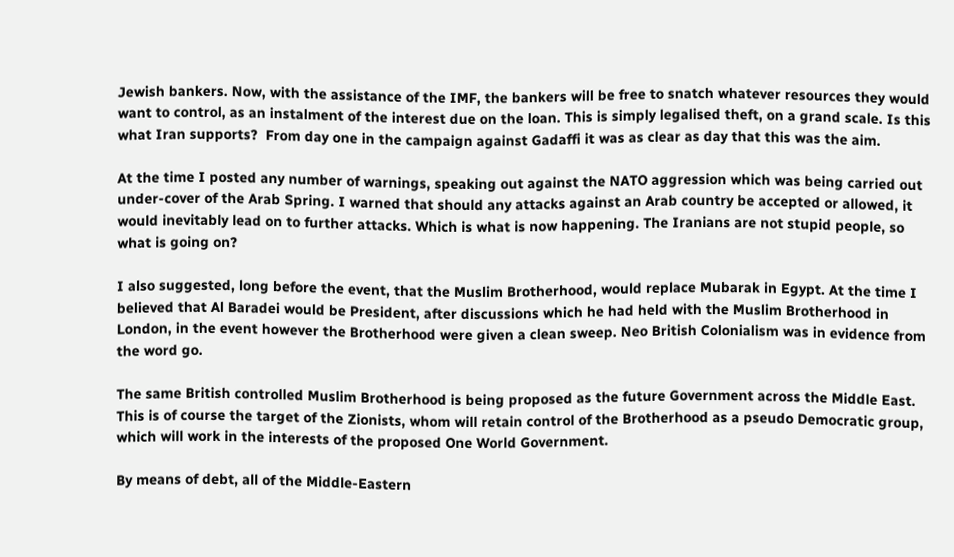Jewish bankers. Now, with the assistance of the IMF, the bankers will be free to snatch whatever resources they would want to control, as an instalment of the interest due on the loan. This is simply legalised theft, on a grand scale. Is this what Iran supports?  From day one in the campaign against Gadaffi it was as clear as day that this was the aim.

At the time I posted any number of warnings, speaking out against the NATO aggression which was being carried out under-cover of the Arab Spring. I warned that should any attacks against an Arab country be accepted or allowed, it would inevitably lead on to further attacks. Which is what is now happening. The Iranians are not stupid people, so what is going on?

I also suggested, long before the event, that the Muslim Brotherhood, would replace Mubarak in Egypt. At the time I believed that Al Baradei would be President, after discussions which he had held with the Muslim Brotherhood in London, in the event however the Brotherhood were given a clean sweep. Neo British Colonialism was in evidence from the word go.

The same British controlled Muslim Brotherhood is being proposed as the future Government across the Middle East.  This is of course the target of the Zionists, whom will retain control of the Brotherhood as a pseudo Democratic group, which will work in the interests of the proposed One World Government.

By means of debt, all of the Middle-Eastern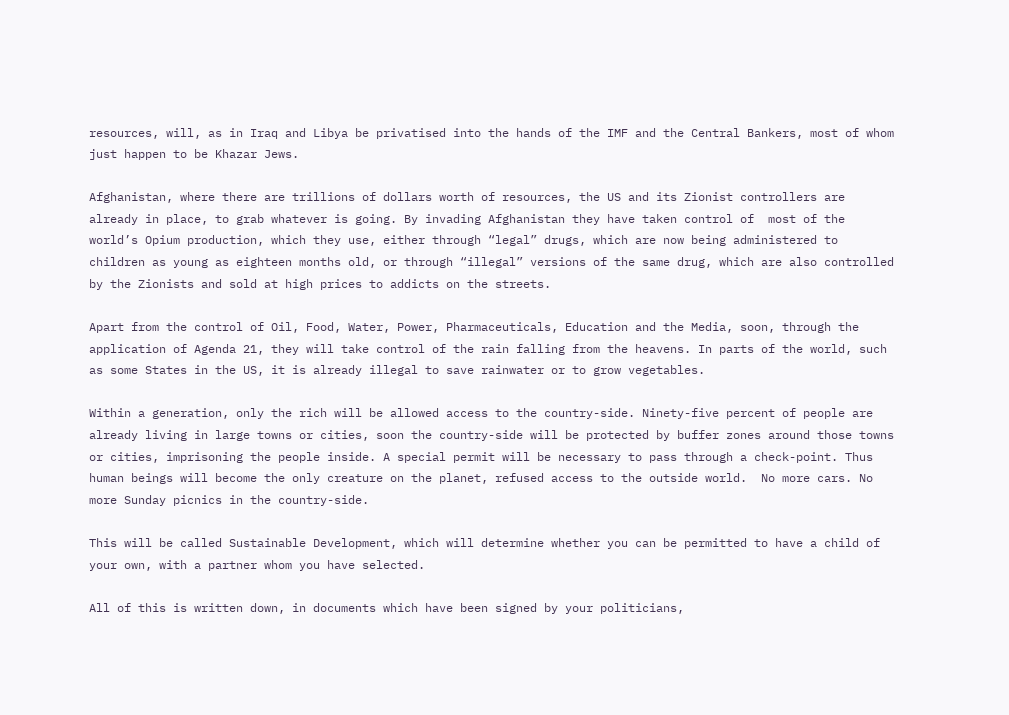resources, will, as in Iraq and Libya be privatised into the hands of the IMF and the Central Bankers, most of whom just happen to be Khazar Jews.

Afghanistan, where there are trillions of dollars worth of resources, the US and its Zionist controllers are already in place, to grab whatever is going. By invading Afghanistan they have taken control of  most of the world’s Opium production, which they use, either through “legal” drugs, which are now being administered to children as young as eighteen months old, or through “illegal” versions of the same drug, which are also controlled by the Zionists and sold at high prices to addicts on the streets.

Apart from the control of Oil, Food, Water, Power, Pharmaceuticals, Education and the Media, soon, through the application of Agenda 21, they will take control of the rain falling from the heavens. In parts of the world, such as some States in the US, it is already illegal to save rainwater or to grow vegetables.

Within a generation, only the rich will be allowed access to the country-side. Ninety-five percent of people are already living in large towns or cities, soon the country-side will be protected by buffer zones around those towns or cities, imprisoning the people inside. A special permit will be necessary to pass through a check-point. Thus human beings will become the only creature on the planet, refused access to the outside world.  No more cars. No more Sunday picnics in the country-side.

This will be called Sustainable Development, which will determine whether you can be permitted to have a child of your own, with a partner whom you have selected.

All of this is written down, in documents which have been signed by your politicians,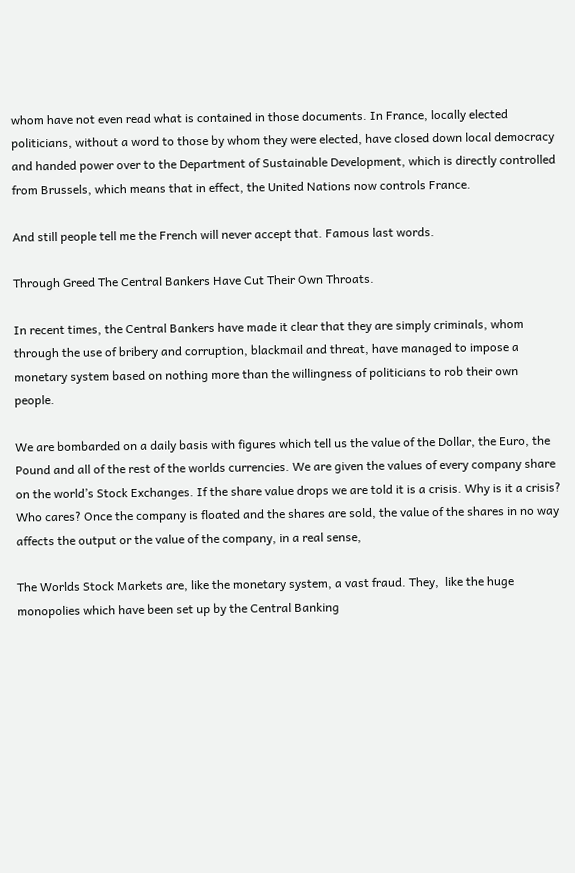whom have not even read what is contained in those documents. In France, locally elected politicians, without a word to those by whom they were elected, have closed down local democracy and handed power over to the Department of Sustainable Development, which is directly controlled from Brussels, which means that in effect, the United Nations now controls France.

And still people tell me the French will never accept that. Famous last words.

Through Greed The Central Bankers Have Cut Their Own Throats.

In recent times, the Central Bankers have made it clear that they are simply criminals, whom through the use of bribery and corruption, blackmail and threat, have managed to impose a monetary system based on nothing more than the willingness of politicians to rob their own people.

We are bombarded on a daily basis with figures which tell us the value of the Dollar, the Euro, the Pound and all of the rest of the worlds currencies. We are given the values of every company share on the world’s Stock Exchanges. If the share value drops we are told it is a crisis. Why is it a crisis? Who cares? Once the company is floated and the shares are sold, the value of the shares in no way affects the output or the value of the company, in a real sense,

The Worlds Stock Markets are, like the monetary system, a vast fraud. They,  like the huge monopolies which have been set up by the Central Banking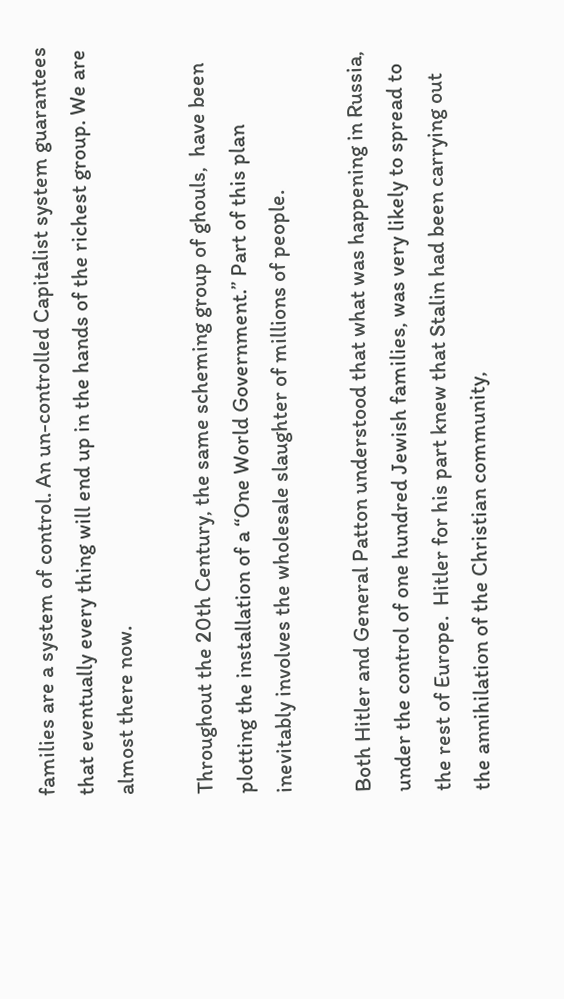families are a system of control. An un-controlled Capitalist system guarantees that eventually every thing will end up in the hands of the richest group. We are almost there now.

Throughout the 20th Century, the same scheming group of ghouls,  have been plotting the installation of a “One World Government.” Part of this plan inevitably involves the wholesale slaughter of millions of people.

Both Hitler and General Patton understood that what was happening in Russia, under the control of one hundred Jewish families, was very likely to spread to the rest of Europe.  Hitler for his part knew that Stalin had been carrying out the annihilation of the Christian community,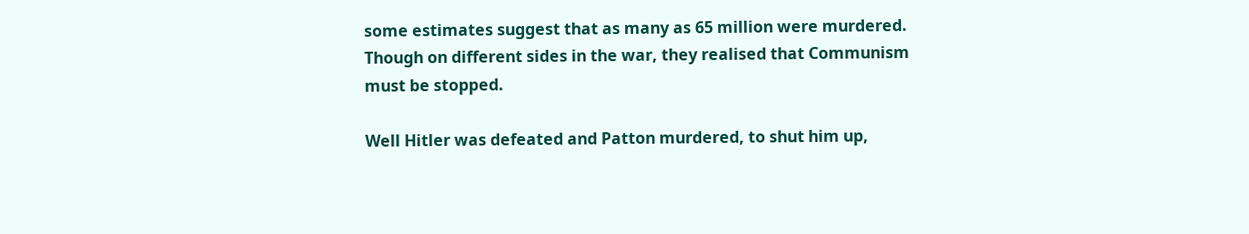some estimates suggest that as many as 65 million were murdered. Though on different sides in the war, they realised that Communism must be stopped.

Well Hitler was defeated and Patton murdered, to shut him up,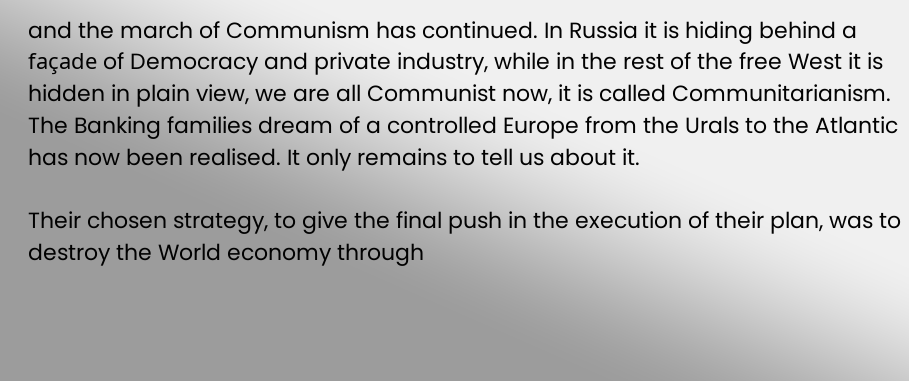and the march of Communism has continued. In Russia it is hiding behind a façade of Democracy and private industry, while in the rest of the free West it is hidden in plain view, we are all Communist now, it is called Communitarianism. The Banking families dream of a controlled Europe from the Urals to the Atlantic has now been realised. It only remains to tell us about it.

Their chosen strategy, to give the final push in the execution of their plan, was to destroy the World economy through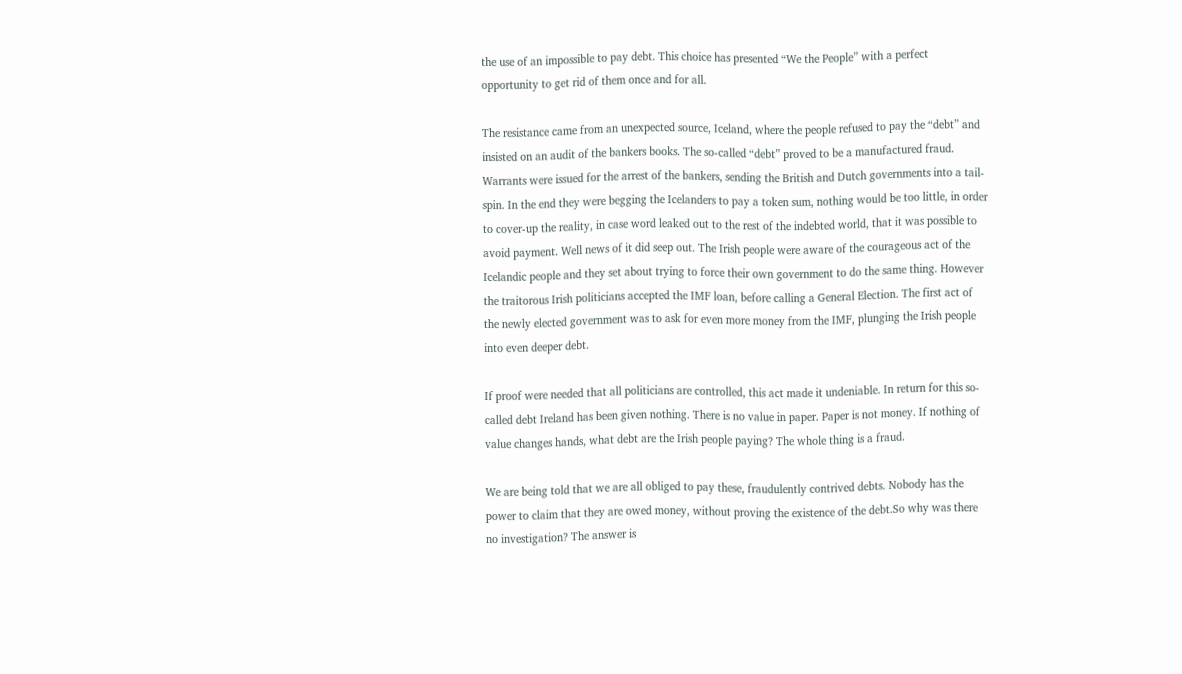the use of an impossible to pay debt. This choice has presented “We the People” with a perfect opportunity to get rid of them once and for all.

The resistance came from an unexpected source, Iceland, where the people refused to pay the “debt” and insisted on an audit of the bankers books. The so-called “debt” proved to be a manufactured fraud. Warrants were issued for the arrest of the bankers, sending the British and Dutch governments into a tail-spin. In the end they were begging the Icelanders to pay a token sum, nothing would be too little, in order to cover-up the reality, in case word leaked out to the rest of the indebted world, that it was possible to avoid payment. Well news of it did seep out. The Irish people were aware of the courageous act of the Icelandic people and they set about trying to force their own government to do the same thing. However the traitorous Irish politicians accepted the IMF loan, before calling a General Election. The first act of the newly elected government was to ask for even more money from the IMF, plunging the Irish people into even deeper debt.

If proof were needed that all politicians are controlled, this act made it undeniable. In return for this so-called debt Ireland has been given nothing. There is no value in paper. Paper is not money. If nothing of value changes hands, what debt are the Irish people paying? The whole thing is a fraud.

We are being told that we are all obliged to pay these, fraudulently contrived debts. Nobody has the power to claim that they are owed money, without proving the existence of the debt.So why was there no investigation? The answer is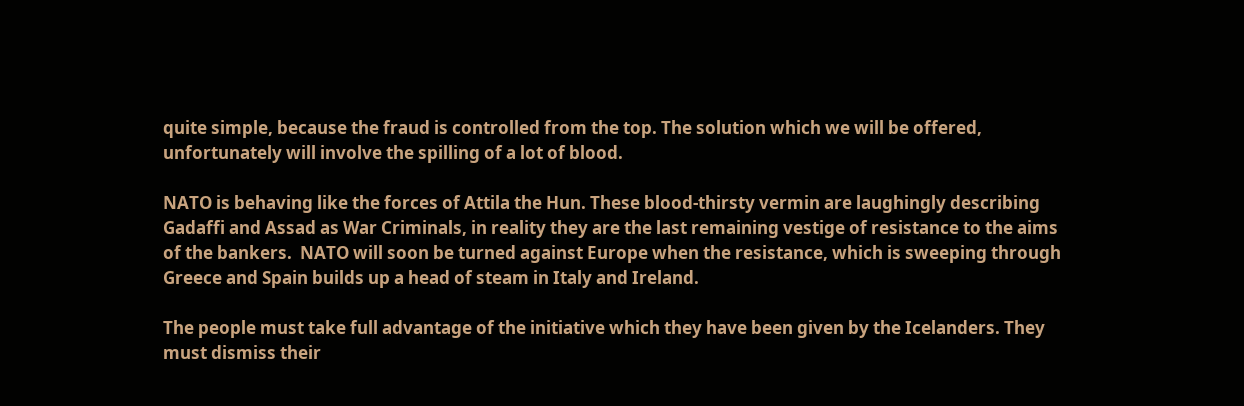quite simple, because the fraud is controlled from the top. The solution which we will be offered, unfortunately will involve the spilling of a lot of blood.

NATO is behaving like the forces of Attila the Hun. These blood-thirsty vermin are laughingly describing Gadaffi and Assad as War Criminals, in reality they are the last remaining vestige of resistance to the aims of the bankers.  NATO will soon be turned against Europe when the resistance, which is sweeping through Greece and Spain builds up a head of steam in Italy and Ireland.

The people must take full advantage of the initiative which they have been given by the Icelanders. They must dismiss their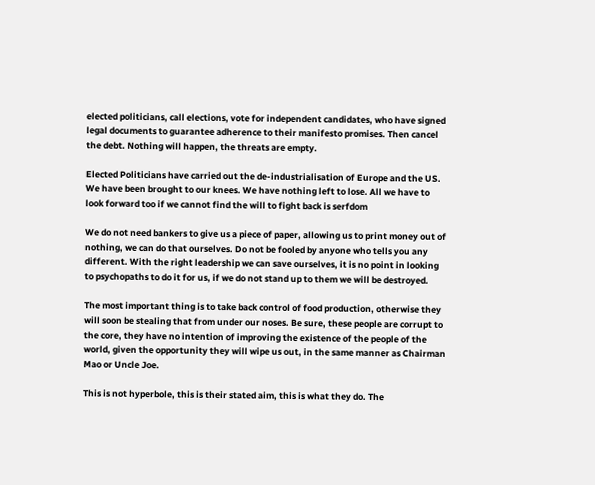elected politicians, call elections, vote for independent candidates, who have signed legal documents to guarantee adherence to their manifesto promises. Then cancel the debt. Nothing will happen, the threats are empty.

Elected Politicians have carried out the de-industrialisation of Europe and the US. We have been brought to our knees. We have nothing left to lose. All we have to look forward too if we cannot find the will to fight back is serfdom

We do not need bankers to give us a piece of paper, allowing us to print money out of nothing, we can do that ourselves. Do not be fooled by anyone who tells you any different. With the right leadership we can save ourselves, it is no point in looking to psychopaths to do it for us, if we do not stand up to them we will be destroyed.

The most important thing is to take back control of food production, otherwise they will soon be stealing that from under our noses. Be sure, these people are corrupt to the core, they have no intention of improving the existence of the people of the world, given the opportunity they will wipe us out, in the same manner as Chairman Mao or Uncle Joe.

This is not hyperbole, this is their stated aim, this is what they do. The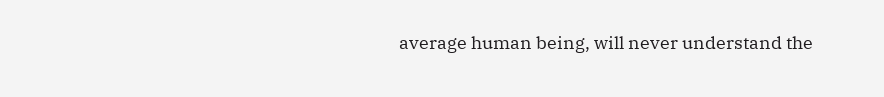average human being, will never understand the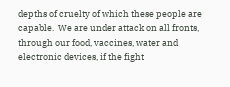depths of cruelty of which these people are capable.  We are under attack on all fronts, through our food, vaccines, water and electronic devices, if the fight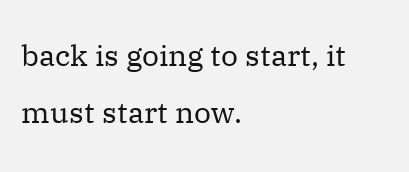back is going to start, it must start now.